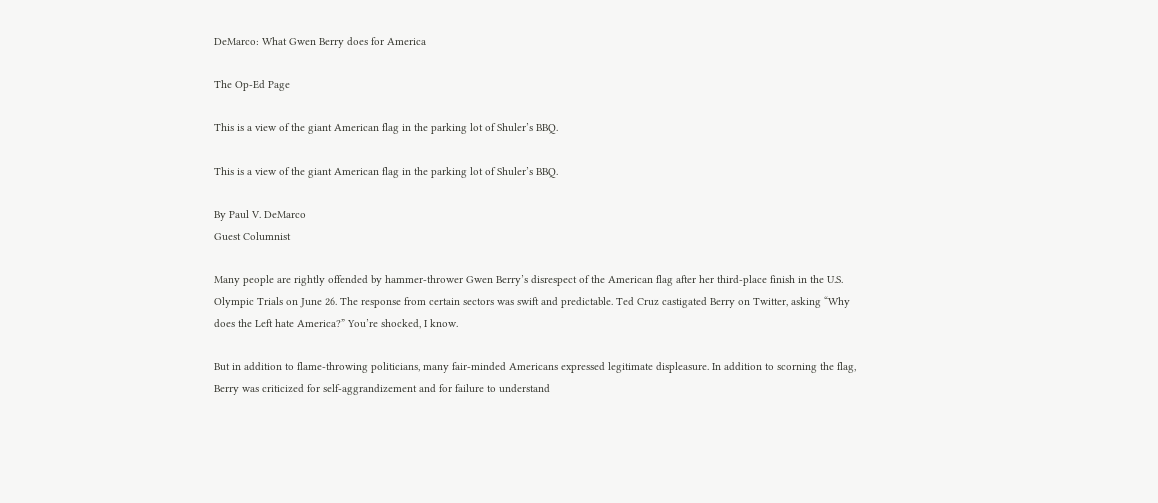DeMarco: What Gwen Berry does for America

The Op-Ed Page

This is a view of the giant American flag in the parking lot of Shuler’s BBQ.

This is a view of the giant American flag in the parking lot of Shuler’s BBQ.

By Paul V. DeMarco
Guest Columnist

Many people are rightly offended by hammer-thrower Gwen Berry’s disrespect of the American flag after her third-place finish in the U.S. Olympic Trials on June 26. The response from certain sectors was swift and predictable. Ted Cruz castigated Berry on Twitter, asking “Why does the Left hate America?” You’re shocked, I know.

But in addition to flame-throwing politicians, many fair-minded Americans expressed legitimate displeasure. In addition to scorning the flag, Berry was criticized for self-aggrandizement and for failure to understand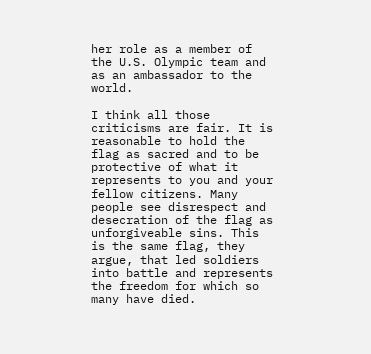her role as a member of the U.S. Olympic team and as an ambassador to the world.

I think all those criticisms are fair. It is reasonable to hold the flag as sacred and to be protective of what it represents to you and your fellow citizens. Many people see disrespect and desecration of the flag as unforgiveable sins. This is the same flag, they argue, that led soldiers into battle and represents the freedom for which so many have died.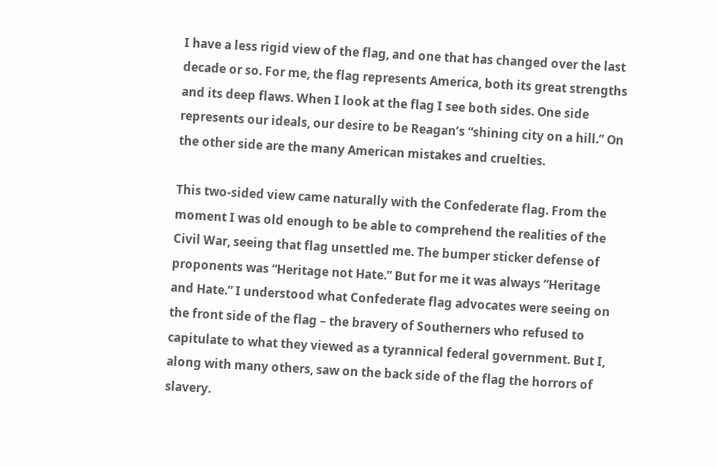I have a less rigid view of the flag, and one that has changed over the last decade or so. For me, the flag represents America, both its great strengths and its deep flaws. When I look at the flag I see both sides. One side represents our ideals, our desire to be Reagan’s “shining city on a hill.” On the other side are the many American mistakes and cruelties.

This two-sided view came naturally with the Confederate flag. From the moment I was old enough to be able to comprehend the realities of the Civil War, seeing that flag unsettled me. The bumper sticker defense of proponents was “Heritage not Hate.” But for me it was always “Heritage and Hate.” I understood what Confederate flag advocates were seeing on the front side of the flag – the bravery of Southerners who refused to capitulate to what they viewed as a tyrannical federal government. But I, along with many others, saw on the back side of the flag the horrors of slavery.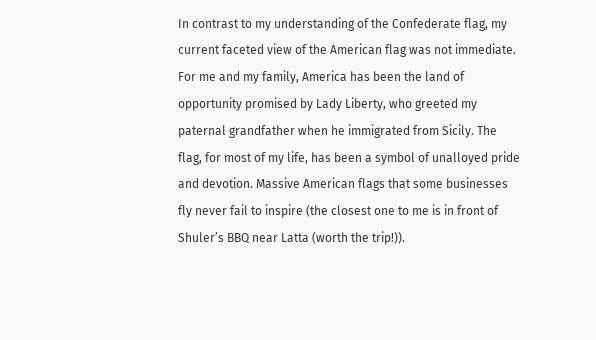In contrast to my understanding of the Confederate flag, my current faceted view of the American flag was not immediate. For me and my family, America has been the land of opportunity promised by Lady Liberty, who greeted my paternal grandfather when he immigrated from Sicily. The flag, for most of my life, has been a symbol of unalloyed pride and devotion. Massive American flags that some businesses fly never fail to inspire (the closest one to me is in front of Shuler’s BBQ near Latta (worth the trip!)).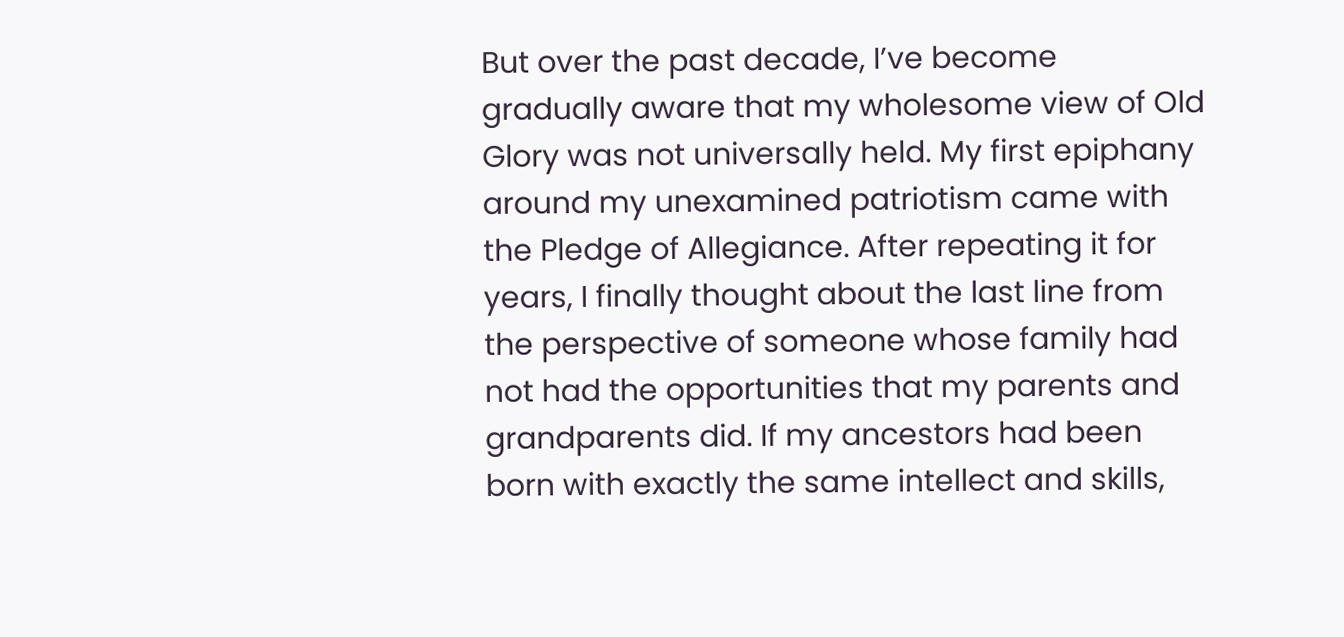But over the past decade, I’ve become gradually aware that my wholesome view of Old Glory was not universally held. My first epiphany around my unexamined patriotism came with the Pledge of Allegiance. After repeating it for years, I finally thought about the last line from the perspective of someone whose family had not had the opportunities that my parents and grandparents did. If my ancestors had been born with exactly the same intellect and skills,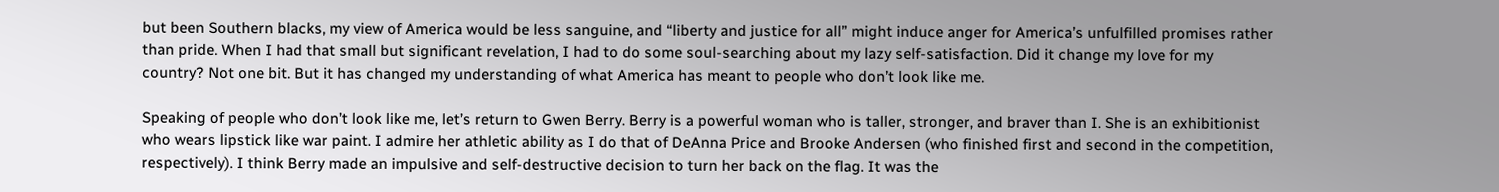but been Southern blacks, my view of America would be less sanguine, and “liberty and justice for all” might induce anger for America’s unfulfilled promises rather than pride. When I had that small but significant revelation, I had to do some soul-searching about my lazy self-satisfaction. Did it change my love for my country? Not one bit. But it has changed my understanding of what America has meant to people who don’t look like me.

Speaking of people who don’t look like me, let’s return to Gwen Berry. Berry is a powerful woman who is taller, stronger, and braver than I. She is an exhibitionist who wears lipstick like war paint. I admire her athletic ability as I do that of DeAnna Price and Brooke Andersen (who finished first and second in the competition, respectively). I think Berry made an impulsive and self-destructive decision to turn her back on the flag. It was the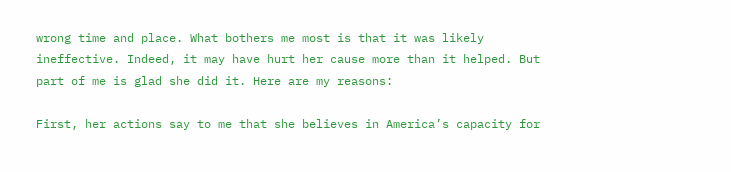wrong time and place. What bothers me most is that it was likely ineffective. Indeed, it may have hurt her cause more than it helped. But part of me is glad she did it. Here are my reasons:

First, her actions say to me that she believes in America’s capacity for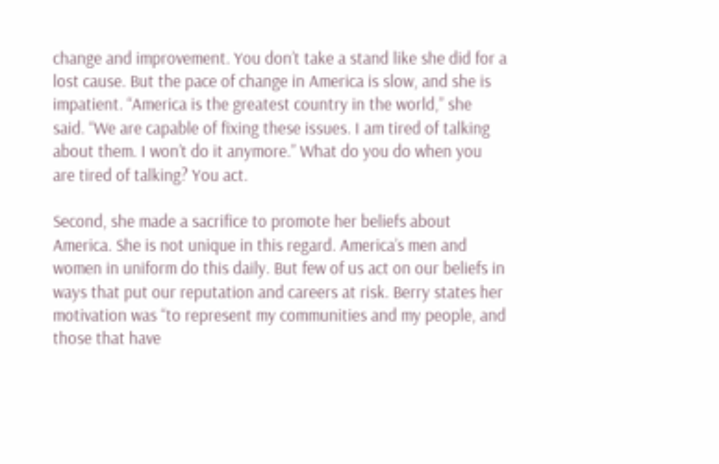change and improvement. You don’t take a stand like she did for a lost cause. But the pace of change in America is slow, and she is impatient. “America is the greatest country in the world,” she said. “We are capable of fixing these issues. I am tired of talking about them. I won’t do it anymore.” What do you do when you are tired of talking? You act.

Second, she made a sacrifice to promote her beliefs about America. She is not unique in this regard. America’s men and women in uniform do this daily. But few of us act on our beliefs in ways that put our reputation and careers at risk. Berry states her motivation was “to represent my communities and my people, and those that have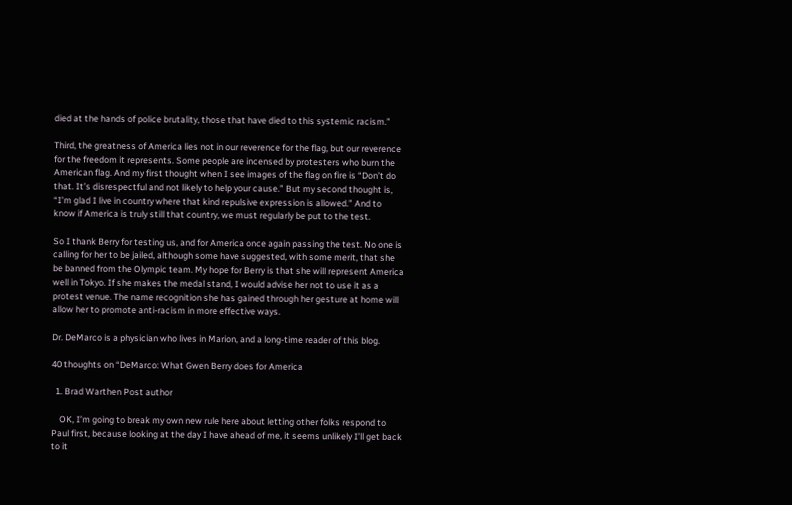died at the hands of police brutality, those that have died to this systemic racism.”

Third, the greatness of America lies not in our reverence for the flag, but our reverence for the freedom it represents. Some people are incensed by protesters who burn the American flag. And my first thought when I see images of the flag on fire is “Don’t do that. It’s disrespectful and not likely to help your cause.” But my second thought is, “I’m glad I live in country where that kind repulsive expression is allowed.” And to know if America is truly still that country, we must regularly be put to the test.

So I thank Berry for testing us, and for America once again passing the test. No one is calling for her to be jailed, although some have suggested, with some merit, that she be banned from the Olympic team. My hope for Berry is that she will represent America well in Tokyo. If she makes the medal stand, I would advise her not to use it as a protest venue. The name recognition she has gained through her gesture at home will allow her to promote anti-racism in more effective ways.

Dr. DeMarco is a physician who lives in Marion, and a long-time reader of this blog.

40 thoughts on “DeMarco: What Gwen Berry does for America

  1. Brad Warthen Post author

    OK, I’m going to break my own new rule here about letting other folks respond to Paul first, because looking at the day I have ahead of me, it seems unlikely I’ll get back to it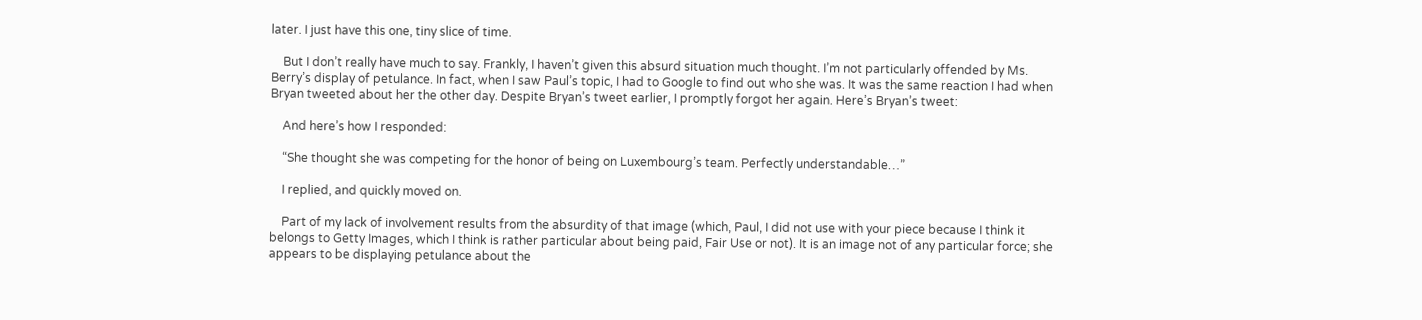later. I just have this one, tiny slice of time.

    But I don’t really have much to say. Frankly, I haven’t given this absurd situation much thought. I’m not particularly offended by Ms. Berry’s display of petulance. In fact, when I saw Paul’s topic, I had to Google to find out who she was. It was the same reaction I had when Bryan tweeted about her the other day. Despite Bryan’s tweet earlier, I promptly forgot her again. Here’s Bryan’s tweet:

    And here’s how I responded:

    “She thought she was competing for the honor of being on Luxembourg’s team. Perfectly understandable…”

    I replied, and quickly moved on.

    Part of my lack of involvement results from the absurdity of that image (which, Paul, I did not use with your piece because I think it belongs to Getty Images, which I think is rather particular about being paid, Fair Use or not). It is an image not of any particular force; she appears to be displaying petulance about the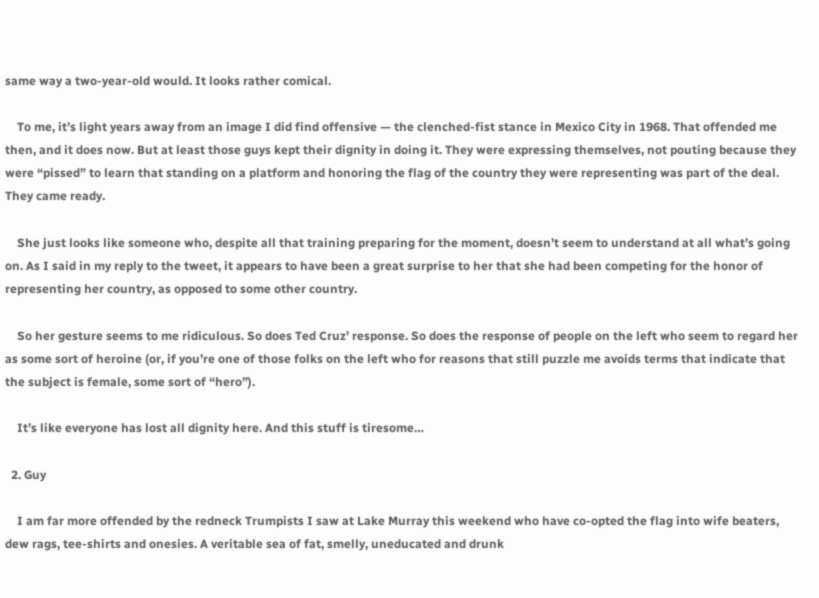same way a two-year-old would. It looks rather comical.

    To me, it’s light years away from an image I did find offensive — the clenched-fist stance in Mexico City in 1968. That offended me then, and it does now. But at least those guys kept their dignity in doing it. They were expressing themselves, not pouting because they were “pissed” to learn that standing on a platform and honoring the flag of the country they were representing was part of the deal. They came ready.

    She just looks like someone who, despite all that training preparing for the moment, doesn’t seem to understand at all what’s going on. As I said in my reply to the tweet, it appears to have been a great surprise to her that she had been competing for the honor of representing her country, as opposed to some other country.

    So her gesture seems to me ridiculous. So does Ted Cruz’ response. So does the response of people on the left who seem to regard her as some sort of heroine (or, if you’re one of those folks on the left who for reasons that still puzzle me avoids terms that indicate that the subject is female, some sort of “hero”).

    It’s like everyone has lost all dignity here. And this stuff is tiresome…

  2. Guy

    I am far more offended by the redneck Trumpists I saw at Lake Murray this weekend who have co-opted the flag into wife beaters, dew rags, tee-shirts and onesies. A veritable sea of fat, smelly, uneducated and drunk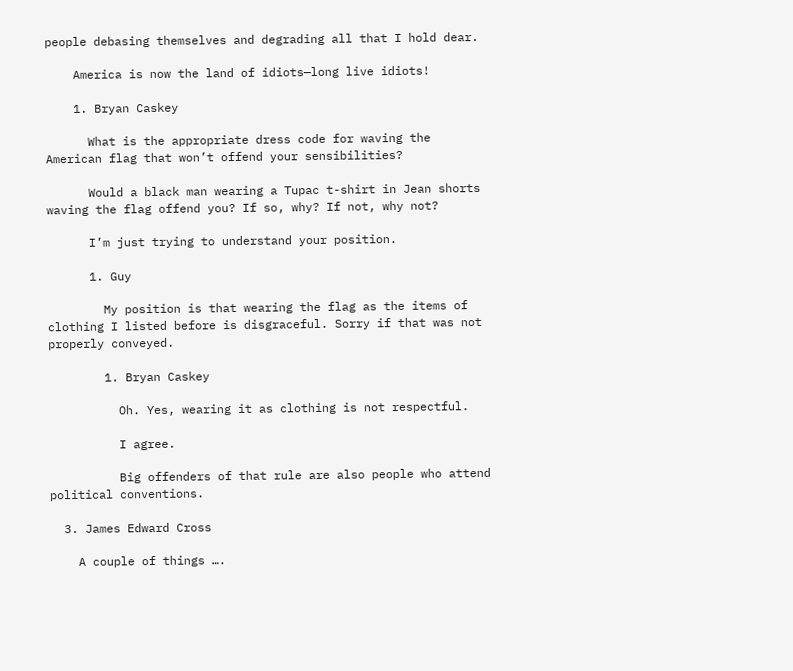people debasing themselves and degrading all that I hold dear.

    America is now the land of idiots—long live idiots!

    1. Bryan Caskey

      What is the appropriate dress code for waving the American flag that won’t offend your sensibilities?

      Would a black man wearing a Tupac t-shirt in Jean shorts waving the flag offend you? If so, why? If not, why not?

      I’m just trying to understand your position.

      1. Guy

        My position is that wearing the flag as the items of clothing I listed before is disgraceful. Sorry if that was not properly conveyed.

        1. Bryan Caskey

          Oh. Yes, wearing it as clothing is not respectful.

          I agree.

          Big offenders of that rule are also people who attend political conventions.

  3. James Edward Cross

    A couple of things ….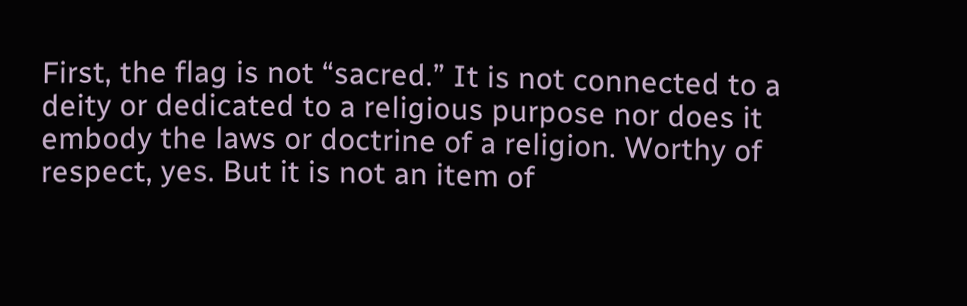First, the flag is not “sacred.” It is not connected to a deity or dedicated to a religious purpose nor does it embody the laws or doctrine of a religion. Worthy of respect, yes. But it is not an item of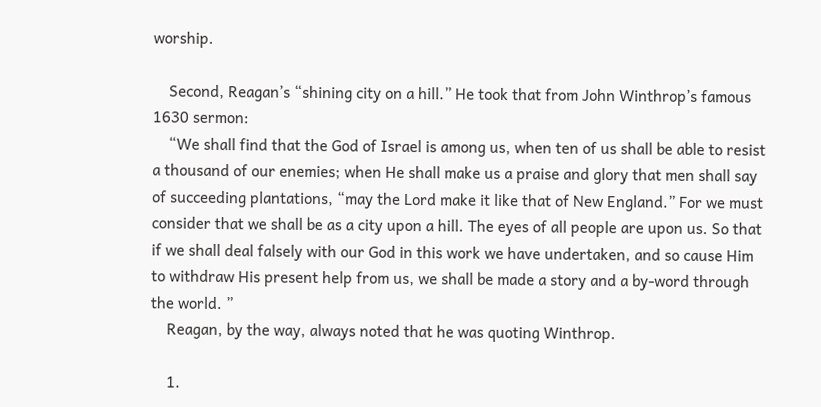worship.

    Second, Reagan’s “shining city on a hill.” He took that from John Winthrop’s famous 1630 sermon:
    “We shall find that the God of Israel is among us, when ten of us shall be able to resist a thousand of our enemies; when He shall make us a praise and glory that men shall say of succeeding plantations, “may the Lord make it like that of New England.” For we must consider that we shall be as a city upon a hill. The eyes of all people are upon us. So that if we shall deal falsely with our God in this work we have undertaken, and so cause Him to withdraw His present help from us, we shall be made a story and a by-word through the world. ”
    Reagan, by the way, always noted that he was quoting Winthrop.

    1.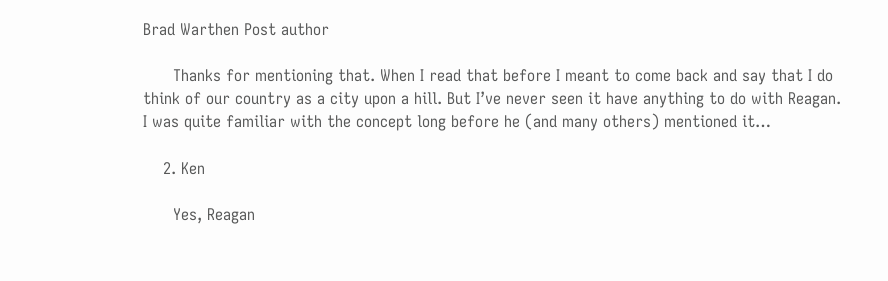Brad Warthen Post author

      Thanks for mentioning that. When I read that before I meant to come back and say that I do think of our country as a city upon a hill. But I’ve never seen it have anything to do with Reagan. I was quite familiar with the concept long before he (and many others) mentioned it…

    2. Ken

      Yes, Reagan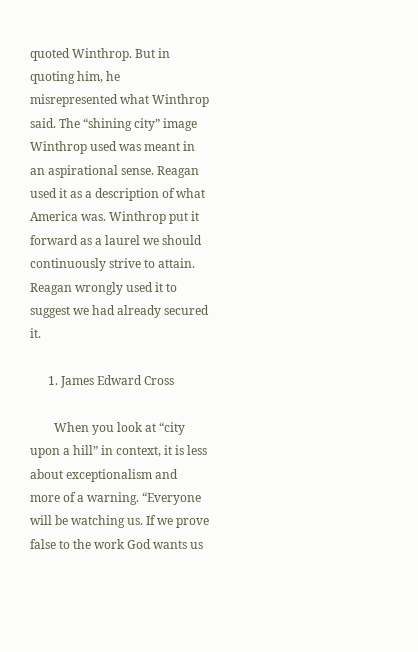quoted Winthrop. But in quoting him, he misrepresented what Winthrop said. The “shining city” image Winthrop used was meant in an aspirational sense. Reagan used it as a description of what America was. Winthrop put it forward as a laurel we should continuously strive to attain. Reagan wrongly used it to suggest we had already secured it.

      1. James Edward Cross

        When you look at “city upon a hill” in context, it is less about exceptionalism and more of a warning. “Everyone will be watching us. If we prove false to the work God wants us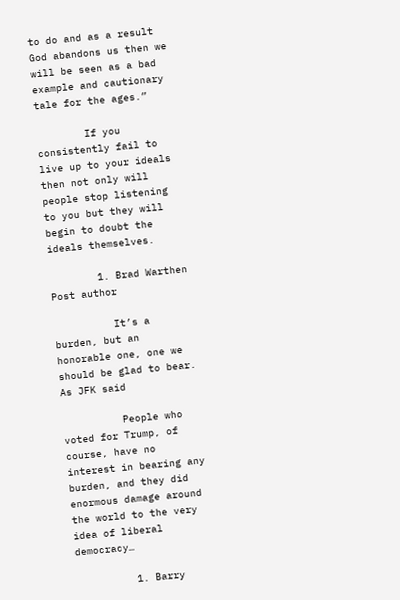to do and as a result God abandons us then we will be seen as a bad example and cautionary tale for the ages.”

        If you consistently fail to live up to your ideals then not only will people stop listening to you but they will begin to doubt the ideals themselves.

        1. Brad Warthen Post author

          It’s a burden, but an honorable one, one we should be glad to bear. As JFK said

          People who voted for Trump, of course, have no interest in bearing any burden, and they did enormous damage around the world to the very idea of liberal democracy…

          1. Barry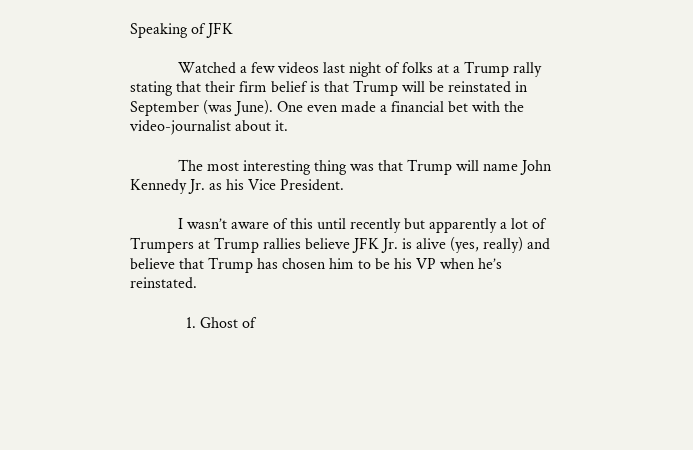Speaking of JFK

            Watched a few videos last night of folks at a Trump rally stating that their firm belief is that Trump will be reinstated in September (was June). One even made a financial bet with the video-journalist about it.

            The most interesting thing was that Trump will name John Kennedy Jr. as his Vice President.

            I wasn’t aware of this until recently but apparently a lot of Trumpers at Trump rallies believe JFK Jr. is alive (yes, really) and believe that Trump has chosen him to be his VP when he’s reinstated.

              1. Ghost of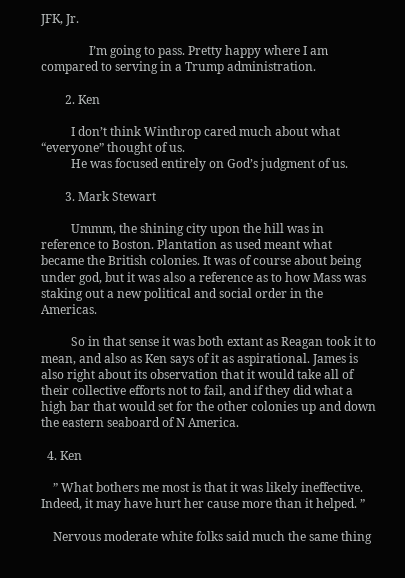JFK, Jr.

                I’m going to pass. Pretty happy where I am compared to serving in a Trump administration.

        2. Ken

          I don’t think Winthrop cared much about what “everyone” thought of us.
          He was focused entirely on God’s judgment of us.

        3. Mark Stewart

          Ummm, the shining city upon the hill was in reference to Boston. Plantation as used meant what became the British colonies. It was of course about being under god, but it was also a reference as to how Mass was staking out a new political and social order in the Americas.

          So in that sense it was both extant as Reagan took it to mean, and also as Ken says of it as aspirational. James is also right about its observation that it would take all of their collective efforts not to fail, and if they did what a high bar that would set for the other colonies up and down the eastern seaboard of N America.

  4. Ken

    ” What bothers me most is that it was likely ineffective. Indeed, it may have hurt her cause more than it helped. ”

    Nervous moderate white folks said much the same thing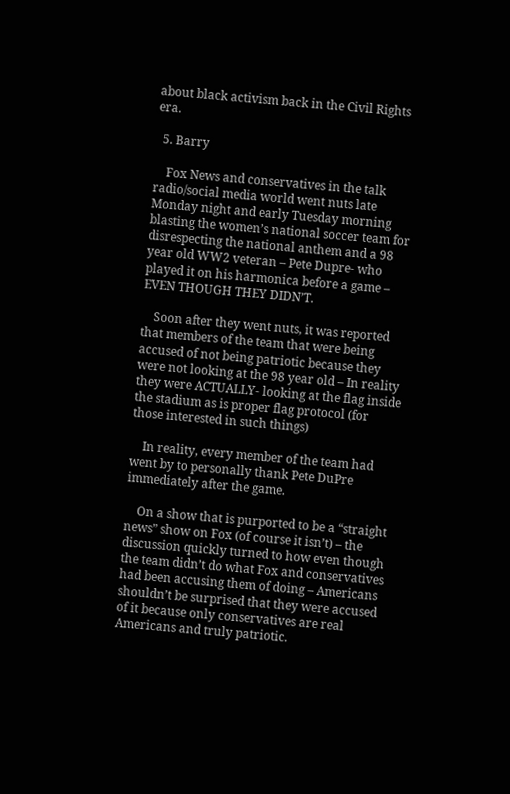about black activism back in the Civil Rights era.

  5. Barry

    Fox News and conservatives in the talk radio/social media world went nuts late Monday night and early Tuesday morning blasting the women’s national soccer team for disrespecting the national anthem and a 98 year old WW2 veteran – Pete Dupre- who played it on his harmonica before a game – EVEN THOUGH THEY DIDN’T.

    Soon after they went nuts, it was reported that members of the team that were being accused of not being patriotic because they were not looking at the 98 year old – In reality they were ACTUALLY- looking at the flag inside the stadium as is proper flag protocol (for those interested in such things)

    In reality, every member of the team had went by to personally thank Pete DuPre immediately after the game.

    On a show that is purported to be a “straight news” show on Fox (of course it isn’t) – the discussion quickly turned to how even though the team didn’t do what Fox and conservatives had been accusing them of doing – Americans shouldn’t be surprised that they were accused of it because only conservatives are real Americans and truly patriotic.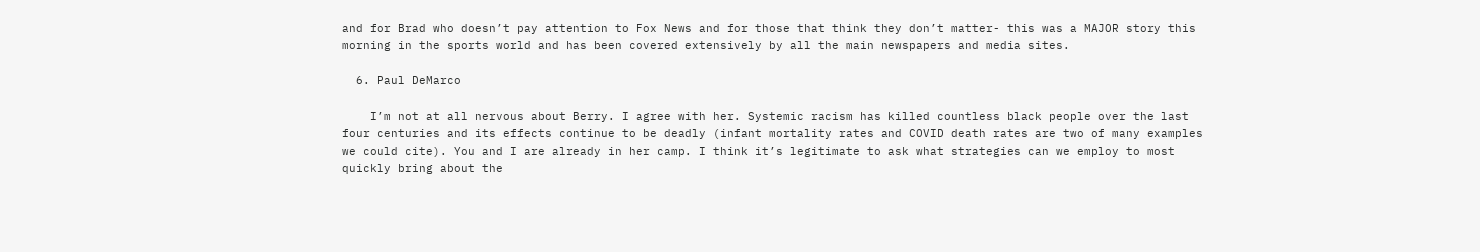and for Brad who doesn’t pay attention to Fox News and for those that think they don’t matter- this was a MAJOR story this morning in the sports world and has been covered extensively by all the main newspapers and media sites.

  6. Paul DeMarco

    I’m not at all nervous about Berry. I agree with her. Systemic racism has killed countless black people over the last four centuries and its effects continue to be deadly (infant mortality rates and COVID death rates are two of many examples we could cite). You and I are already in her camp. I think it’s legitimate to ask what strategies can we employ to most quickly bring about the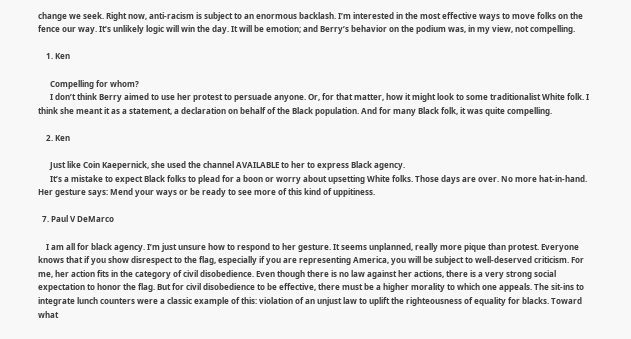change we seek. Right now, anti-racism is subject to an enormous backlash. I’m interested in the most effective ways to move folks on the fence our way. It’s unlikely logic will win the day. It will be emotion; and Berry’s behavior on the podium was, in my view, not compelling.

    1. Ken

      Compelling for whom?
      I don’t think Berry aimed to use her protest to persuade anyone. Or, for that matter, how it might look to some traditionalist White folk. I think she meant it as a statement, a declaration on behalf of the Black population. And for many Black folk, it was quite compelling.

    2. Ken

      Just like Coin Kaepernick, she used the channel AVAILABLE to her to express Black agency.
      It’s a mistake to expect Black folks to plead for a boon or worry about upsetting White folks. Those days are over. No more hat-in-hand. Her gesture says: Mend your ways or be ready to see more of this kind of uppitiness.

  7. Paul V DeMarco

    I am all for black agency. I’m just unsure how to respond to her gesture. It seems unplanned, really more pique than protest. Everyone knows that if you show disrespect to the flag, especially if you are representing America, you will be subject to well-deserved criticism. For me, her action fits in the category of civil disobedience. Even though there is no law against her actions, there is a very strong social expectation to honor the flag. But for civil disobedience to be effective, there must be a higher morality to which one appeals. The sit-ins to integrate lunch counters were a classic example of this: violation of an unjust law to uplift the righteousness of equality for blacks. Toward what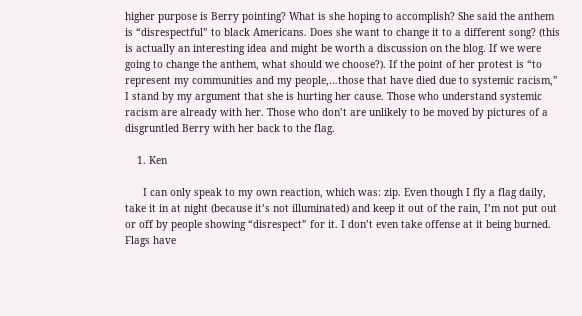higher purpose is Berry pointing? What is she hoping to accomplish? She said the anthem is “disrespectful” to black Americans. Does she want to change it to a different song? (this is actually an interesting idea and might be worth a discussion on the blog. If we were going to change the anthem, what should we choose?). If the point of her protest is “to represent my communities and my people,…those that have died due to systemic racism,” I stand by my argument that she is hurting her cause. Those who understand systemic racism are already with her. Those who don’t are unlikely to be moved by pictures of a disgruntled Berry with her back to the flag.

    1. Ken

      I can only speak to my own reaction, which was: zip. Even though I fly a flag daily, take it in at night (because it’s not illuminated) and keep it out of the rain, I’m not put out or off by people showing “disrespect” for it. I don’t even take offense at it being burned. Flags have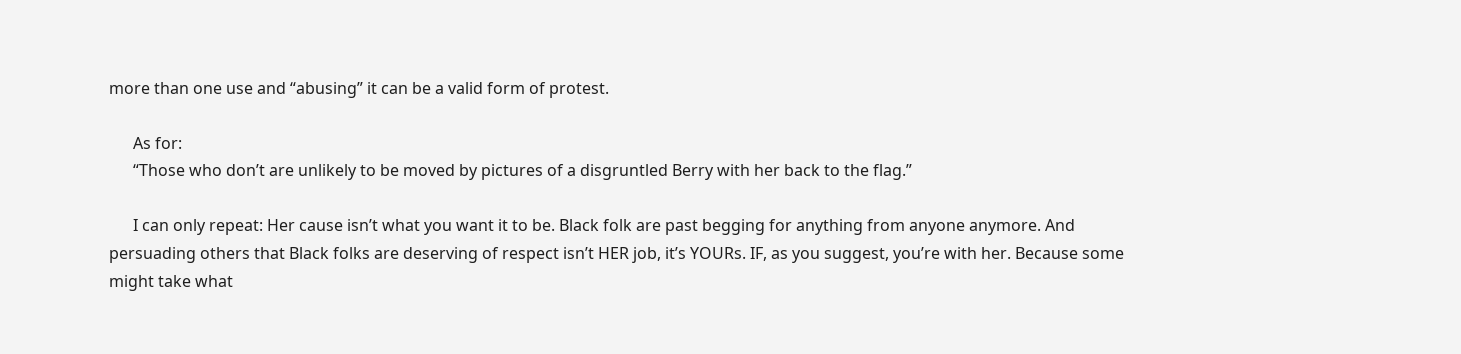more than one use and “abusing” it can be a valid form of protest.

      As for:
      “Those who don’t are unlikely to be moved by pictures of a disgruntled Berry with her back to the flag.”

      I can only repeat: Her cause isn’t what you want it to be. Black folk are past begging for anything from anyone anymore. And persuading others that Black folks are deserving of respect isn’t HER job, it’s YOURs. IF, as you suggest, you’re with her. Because some might take what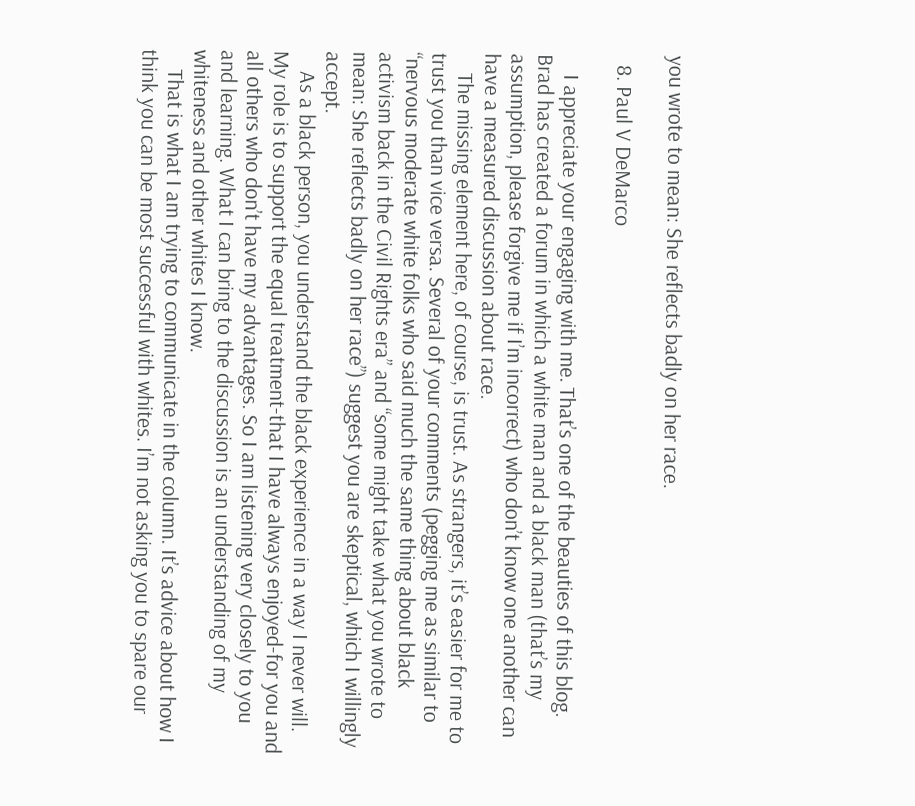you wrote to mean: She reflects badly on her race.

  8. Paul V DeMarco

    I appreciate your engaging with me. That’s one of the beauties of this blog. Brad has created a forum in which a white man and a black man (that’s my assumption, please forgive me if I’m incorrect) who don’t know one another can have a measured discussion about race.
    The missing element here, of course, is trust. As strangers, it’s easier for me to trust you than vice versa. Several of your comments (pegging me as similar to “nervous moderate white folks who said much the same thing about black activism back in the Civil Rights era” and “some might take what you wrote to mean: She reflects badly on her race”) suggest you are skeptical, which I willingly accept.
    As a black person, you understand the black experience in a way I never will. My role is to support the equal treatment-that I have always enjoyed-for you and all others who don’t have my advantages. So I am listening very closely to you and learning. What I can bring to the discussion is an understanding of my whiteness and other whites I know.
    That is what I am trying to communicate in the column. It’s advice about how I think you can be most successful with whites. I’m not asking you to spare our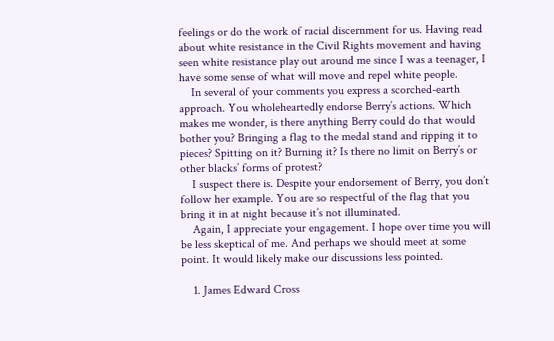feelings or do the work of racial discernment for us. Having read about white resistance in the Civil Rights movement and having seen white resistance play out around me since I was a teenager, I have some sense of what will move and repel white people.
    In several of your comments you express a scorched-earth approach. You wholeheartedly endorse Berry’s actions. Which makes me wonder, is there anything Berry could do that would bother you? Bringing a flag to the medal stand and ripping it to pieces? Spitting on it? Burning it? Is there no limit on Berry’s or other blacks’ forms of protest?
    I suspect there is. Despite your endorsement of Berry, you don’t follow her example. You are so respectful of the flag that you bring it in at night because it’s not illuminated.
    Again, I appreciate your engagement. I hope over time you will be less skeptical of me. And perhaps we should meet at some point. It would likely make our discussions less pointed.

    1. James Edward Cross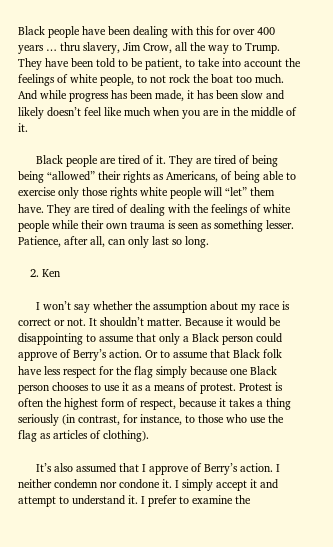Black people have been dealing with this for over 400 years … thru slavery, Jim Crow, all the way to Trump. They have been told to be patient, to take into account the feelings of white people, to not rock the boat too much. And while progress has been made, it has been slow and likely doesn’t feel like much when you are in the middle of it.

      Black people are tired of it. They are tired of being being “allowed” their rights as Americans, of being able to exercise only those rights white people will “let” them have. They are tired of dealing with the feelings of white people while their own trauma is seen as something lesser. Patience, after all, can only last so long.

    2. Ken

      I won’t say whether the assumption about my race is correct or not. It shouldn’t matter. Because it would be disappointing to assume that only a Black person could approve of Berry’s action. Or to assume that Black folk have less respect for the flag simply because one Black person chooses to use it as a means of protest. Protest is often the highest form of respect, because it takes a thing seriously (in contrast, for instance, to those who use the flag as articles of clothing).

      It’s also assumed that I approve of Berry’s action. I neither condemn nor condone it. I simply accept it and attempt to understand it. I prefer to examine the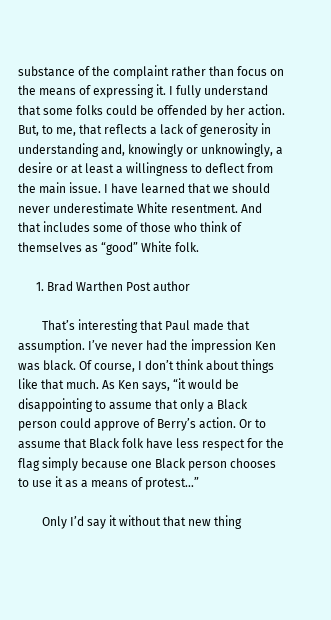substance of the complaint rather than focus on the means of expressing it. I fully understand that some folks could be offended by her action. But, to me, that reflects a lack of generosity in understanding and, knowingly or unknowingly, a desire or at least a willingness to deflect from the main issue. I have learned that we should never underestimate White resentment. And that includes some of those who think of themselves as “good” White folk.

      1. Brad Warthen Post author

        That’s interesting that Paul made that assumption. I’ve never had the impression Ken was black. Of course, I don’t think about things like that much. As Ken says, “it would be disappointing to assume that only a Black person could approve of Berry’s action. Or to assume that Black folk have less respect for the flag simply because one Black person chooses to use it as a means of protest…”

        Only I’d say it without that new thing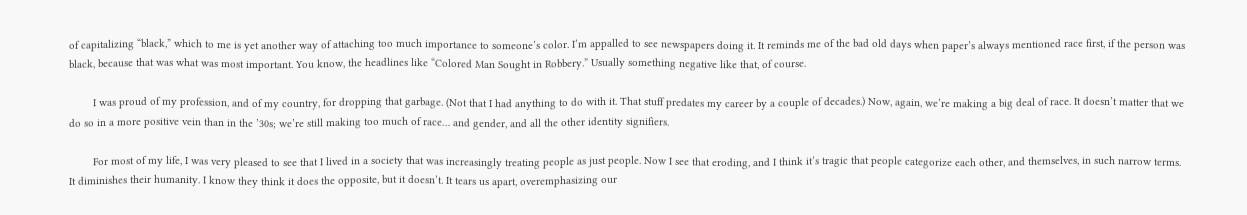of capitalizing “black,” which to me is yet another way of attaching too much importance to someone’s color. I’m appalled to see newspapers doing it. It reminds me of the bad old days when paper’s always mentioned race first, if the person was black, because that was what was most important. You know, the headlines like “Colored Man Sought in Robbery.” Usually something negative like that, of course.

        I was proud of my profession, and of my country, for dropping that garbage. (Not that I had anything to do with it. That stuff predates my career by a couple of decades.) Now, again, we’re making a big deal of race. It doesn’t matter that we do so in a more positive vein than in the ’30s; we’re still making too much of race… and gender, and all the other identity signifiers.

        For most of my life, I was very pleased to see that I lived in a society that was increasingly treating people as just people. Now I see that eroding, and I think it’s tragic that people categorize each other, and themselves, in such narrow terms. It diminishes their humanity. I know they think it does the opposite, but it doesn’t. It tears us apart, overemphasizing our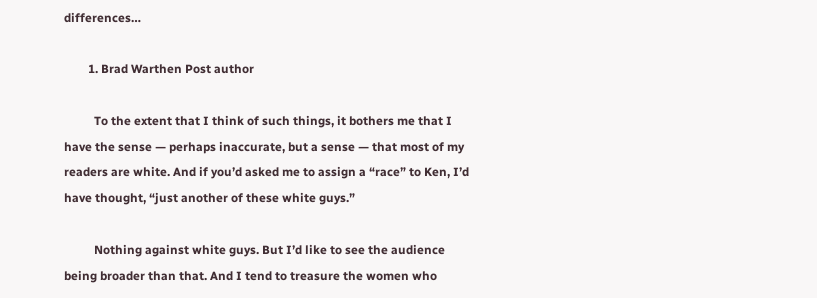differences…

        1. Brad Warthen Post author

          To the extent that I think of such things, it bothers me that I have the sense — perhaps inaccurate, but a sense — that most of my readers are white. And if you’d asked me to assign a “race” to Ken, I’d have thought, “just another of these white guys.”

          Nothing against white guys. But I’d like to see the audience being broader than that. And I tend to treasure the women who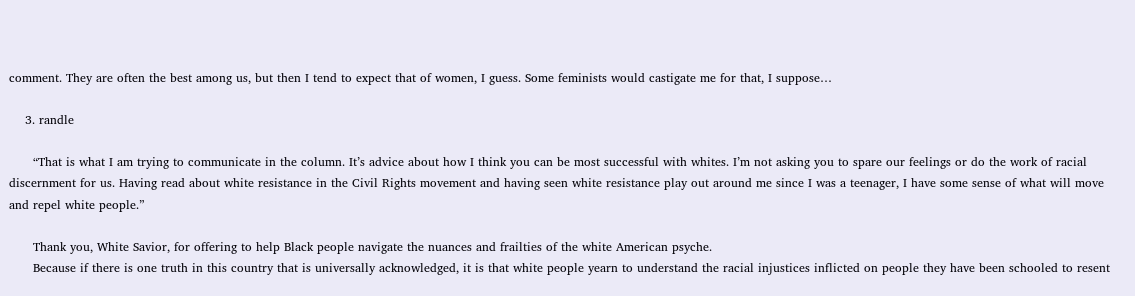comment. They are often the best among us, but then I tend to expect that of women, I guess. Some feminists would castigate me for that, I suppose…

    3. randle

      “That is what I am trying to communicate in the column. It’s advice about how I think you can be most successful with whites. I’m not asking you to spare our feelings or do the work of racial discernment for us. Having read about white resistance in the Civil Rights movement and having seen white resistance play out around me since I was a teenager, I have some sense of what will move and repel white people.”

      Thank you, White Savior, for offering to help Black people navigate the nuances and frailties of the white American psyche.
      Because if there is one truth in this country that is universally acknowledged, it is that white people yearn to understand the racial injustices inflicted on people they have been schooled to resent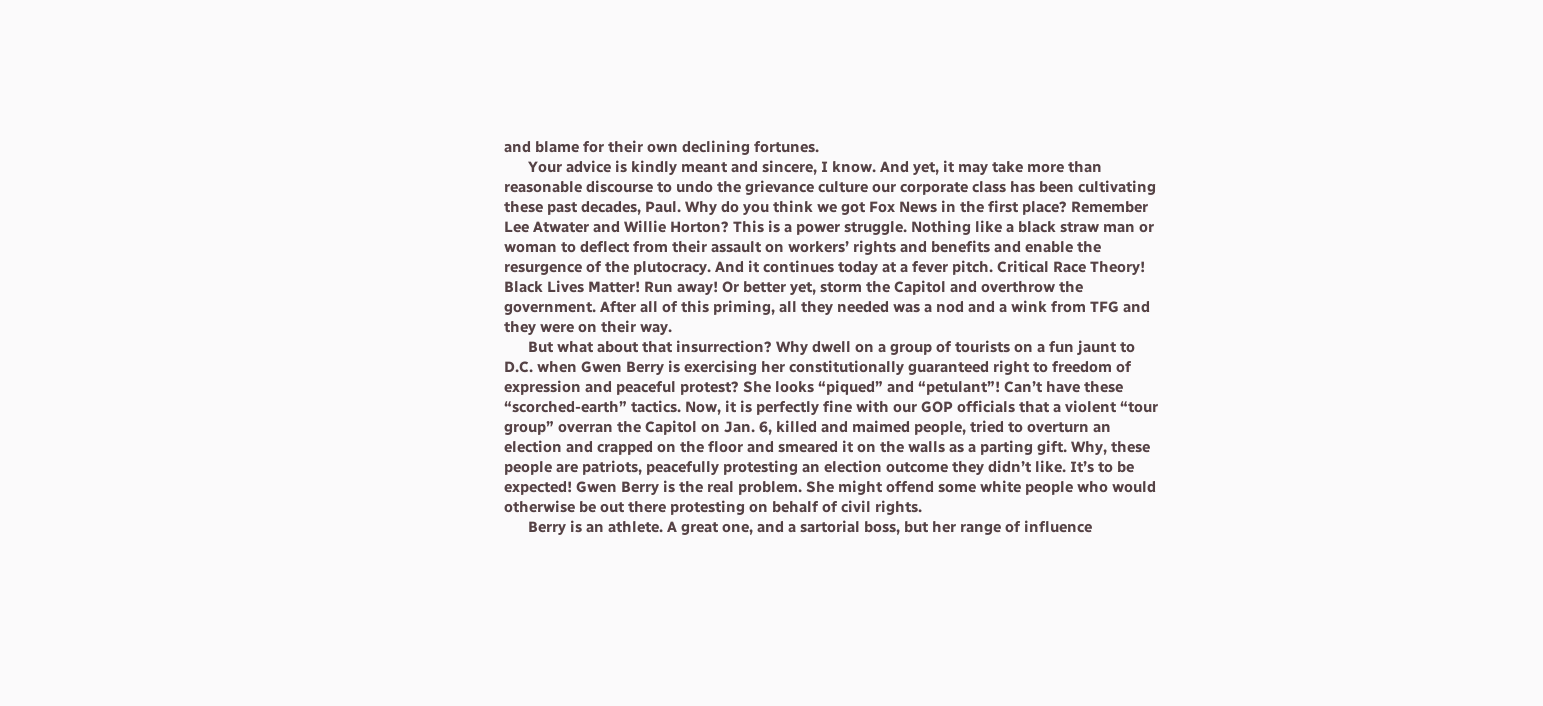and blame for their own declining fortunes.
      Your advice is kindly meant and sincere, I know. And yet, it may take more than reasonable discourse to undo the grievance culture our corporate class has been cultivating these past decades, Paul. Why do you think we got Fox News in the first place? Remember Lee Atwater and Willie Horton? This is a power struggle. Nothing like a black straw man or woman to deflect from their assault on workers’ rights and benefits and enable the resurgence of the plutocracy. And it continues today at a fever pitch. Critical Race Theory! Black Lives Matter! Run away! Or better yet, storm the Capitol and overthrow the government. After all of this priming, all they needed was a nod and a wink from TFG and they were on their way.
      But what about that insurrection? Why dwell on a group of tourists on a fun jaunt to D.C. when Gwen Berry is exercising her constitutionally guaranteed right to freedom of expression and peaceful protest? She looks “piqued” and “petulant”! Can’t have these “scorched-earth” tactics. Now, it is perfectly fine with our GOP officials that a violent “tour group” overran the Capitol on Jan. 6, killed and maimed people, tried to overturn an election and crapped on the floor and smeared it on the walls as a parting gift. Why, these people are patriots, peacefully protesting an election outcome they didn’t like. It’s to be expected! Gwen Berry is the real problem. She might offend some white people who would otherwise be out there protesting on behalf of civil rights.
      Berry is an athlete. A great one, and a sartorial boss, but her range of influence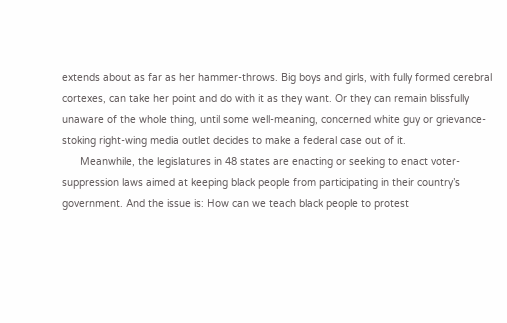extends about as far as her hammer-throws. Big boys and girls, with fully formed cerebral cortexes, can take her point and do with it as they want. Or they can remain blissfully unaware of the whole thing, until some well-meaning, concerned white guy or grievance-stoking right-wing media outlet decides to make a federal case out of it.
      Meanwhile, the legislatures in 48 states are enacting or seeking to enact voter-suppression laws aimed at keeping black people from participating in their country’s government. And the issue is: How can we teach black people to protest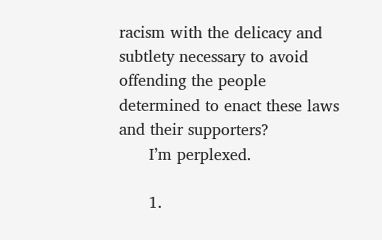racism with the delicacy and subtlety necessary to avoid offending the people determined to enact these laws and their supporters?
      I’m perplexed.

      1.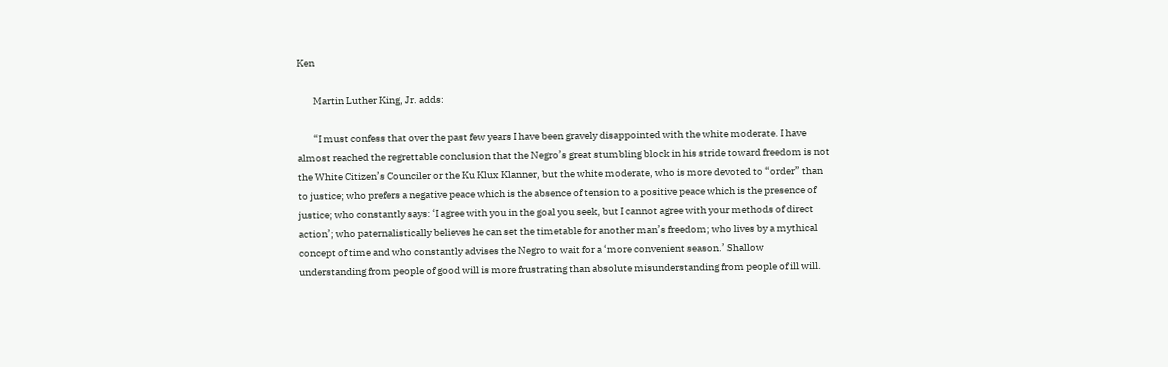Ken

        Martin Luther King, Jr. adds:

        “I must confess that over the past few years I have been gravely disappointed with the white moderate. I have almost reached the regrettable conclusion that the Negro’s great stumbling block in his stride toward freedom is not the White Citizen’s Counciler or the Ku Klux Klanner, but the white moderate, who is more devoted to “order” than to justice; who prefers a negative peace which is the absence of tension to a positive peace which is the presence of justice; who constantly says: ‘I agree with you in the goal you seek, but I cannot agree with your methods of direct action’; who paternalistically believes he can set the timetable for another man’s freedom; who lives by a mythical concept of time and who constantly advises the Negro to wait for a ‘more convenient season.’ Shallow understanding from people of good will is more frustrating than absolute misunderstanding from people of ill will.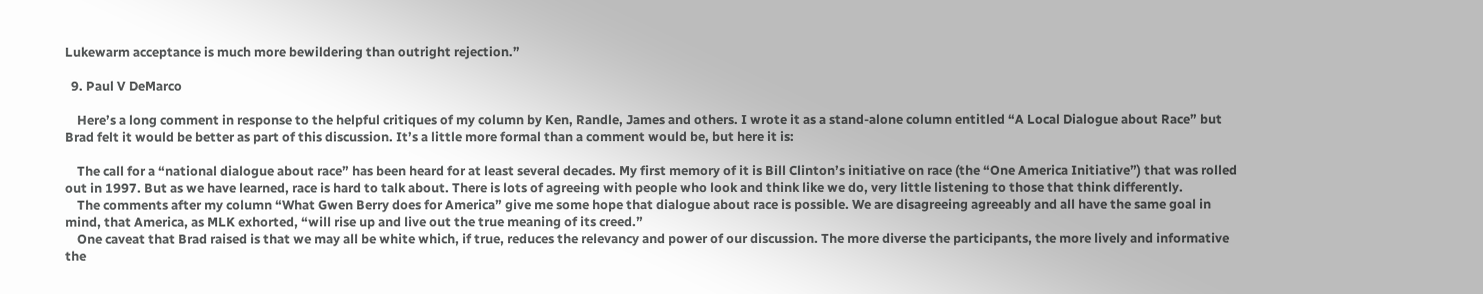Lukewarm acceptance is much more bewildering than outright rejection.”

  9. Paul V DeMarco

    Here’s a long comment in response to the helpful critiques of my column by Ken, Randle, James and others. I wrote it as a stand-alone column entitled “A Local Dialogue about Race” but Brad felt it would be better as part of this discussion. It’s a little more formal than a comment would be, but here it is:

    The call for a “national dialogue about race” has been heard for at least several decades. My first memory of it is Bill Clinton’s initiative on race (the “One America Initiative”) that was rolled out in 1997. But as we have learned, race is hard to talk about. There is lots of agreeing with people who look and think like we do, very little listening to those that think differently.
    The comments after my column “What Gwen Berry does for America” give me some hope that dialogue about race is possible. We are disagreeing agreeably and all have the same goal in mind, that America, as MLK exhorted, “will rise up and live out the true meaning of its creed.”
    One caveat that Brad raised is that we may all be white which, if true, reduces the relevancy and power of our discussion. The more diverse the participants, the more lively and informative the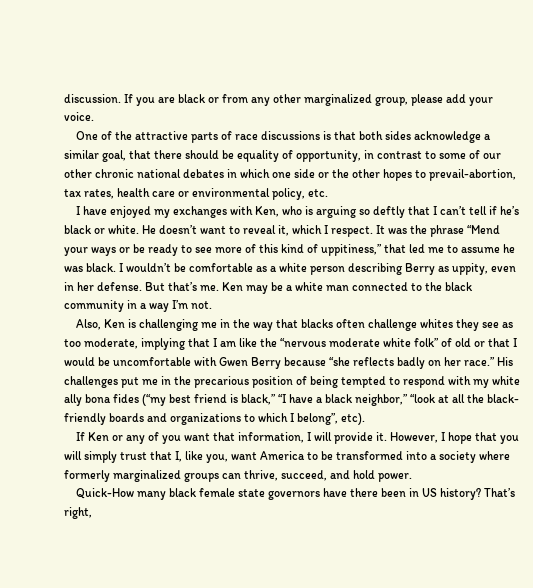discussion. If you are black or from any other marginalized group, please add your voice.
    One of the attractive parts of race discussions is that both sides acknowledge a similar goal, that there should be equality of opportunity, in contrast to some of our other chronic national debates in which one side or the other hopes to prevail-abortion, tax rates, health care or environmental policy, etc.
    I have enjoyed my exchanges with Ken, who is arguing so deftly that I can’t tell if he’s black or white. He doesn’t want to reveal it, which I respect. It was the phrase “Mend your ways or be ready to see more of this kind of uppitiness,” that led me to assume he was black. I wouldn’t be comfortable as a white person describing Berry as uppity, even in her defense. But that’s me. Ken may be a white man connected to the black community in a way I’m not.
    Also, Ken is challenging me in the way that blacks often challenge whites they see as too moderate, implying that I am like the “nervous moderate white folk” of old or that I would be uncomfortable with Gwen Berry because “she reflects badly on her race.” His challenges put me in the precarious position of being tempted to respond with my white ally bona fides (“my best friend is black,” “I have a black neighbor,” “look at all the black-friendly boards and organizations to which I belong”, etc).
    If Ken or any of you want that information, I will provide it. However, I hope that you will simply trust that I, like you, want America to be transformed into a society where formerly marginalized groups can thrive, succeed, and hold power.
    Quick-How many black female state governors have there been in US history? That’s right,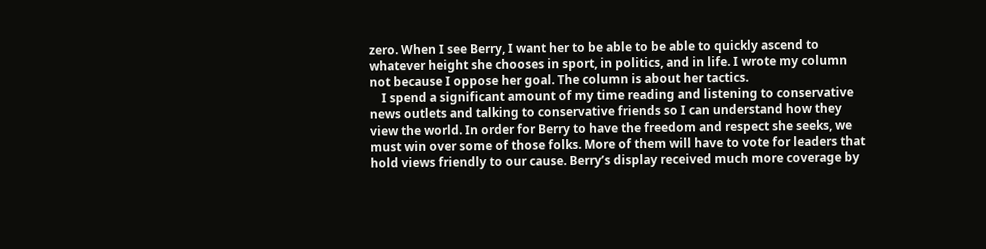zero. When I see Berry, I want her to be able to be able to quickly ascend to whatever height she chooses in sport, in politics, and in life. I wrote my column not because I oppose her goal. The column is about her tactics.
    I spend a significant amount of my time reading and listening to conservative news outlets and talking to conservative friends so I can understand how they view the world. In order for Berry to have the freedom and respect she seeks, we must win over some of those folks. More of them will have to vote for leaders that hold views friendly to our cause. Berry’s display received much more coverage by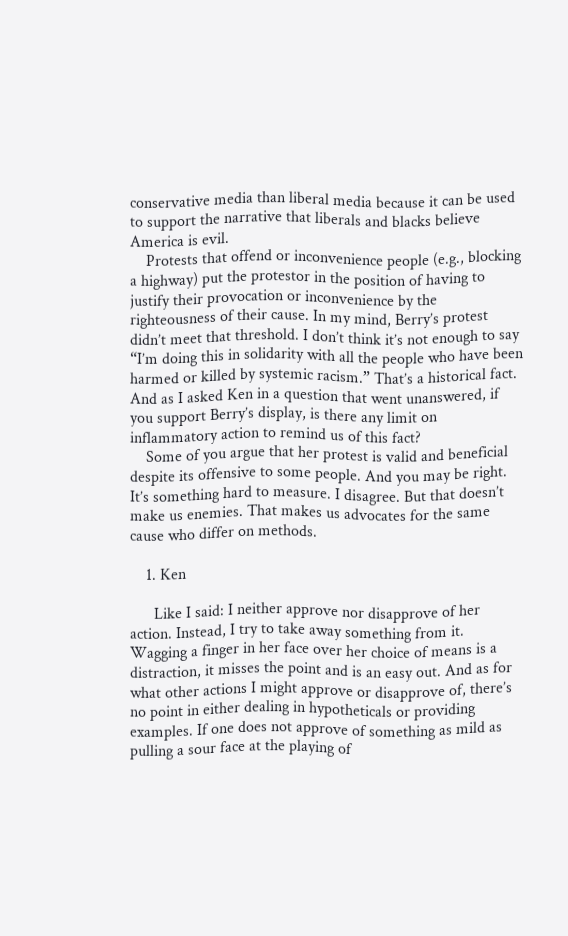conservative media than liberal media because it can be used to support the narrative that liberals and blacks believe America is evil.
    Protests that offend or inconvenience people (e.g., blocking a highway) put the protestor in the position of having to justify their provocation or inconvenience by the righteousness of their cause. In my mind, Berry’s protest didn’t meet that threshold. I don’t think it’s not enough to say “I’m doing this in solidarity with all the people who have been harmed or killed by systemic racism.” That’s a historical fact. And as I asked Ken in a question that went unanswered, if you support Berry’s display, is there any limit on inflammatory action to remind us of this fact?
    Some of you argue that her protest is valid and beneficial despite its offensive to some people. And you may be right. It’s something hard to measure. I disagree. But that doesn’t make us enemies. That makes us advocates for the same cause who differ on methods.

    1. Ken

      Like I said: I neither approve nor disapprove of her action. Instead, I try to take away something from it. Wagging a finger in her face over her choice of means is a distraction, it misses the point and is an easy out. And as for what other actions I might approve or disapprove of, there’s no point in either dealing in hypotheticals or providing examples. If one does not approve of something as mild as pulling a sour face at the playing of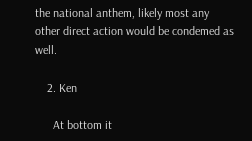the national anthem, likely most any other direct action would be condemed as well.

    2. Ken

      At bottom it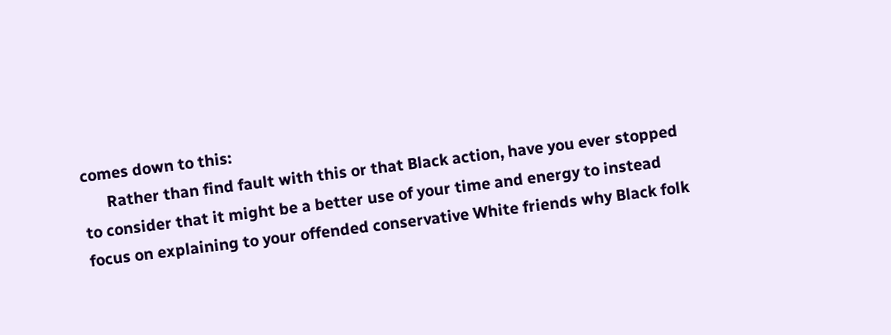comes down to this:
      Rather than find fault with this or that Black action, have you ever stopped to consider that it might be a better use of your time and energy to instead focus on explaining to your offended conservative White friends why Black folk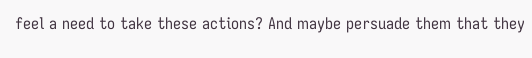feel a need to take these actions? And maybe persuade them that they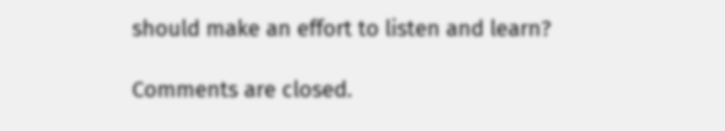should make an effort to listen and learn?

Comments are closed.